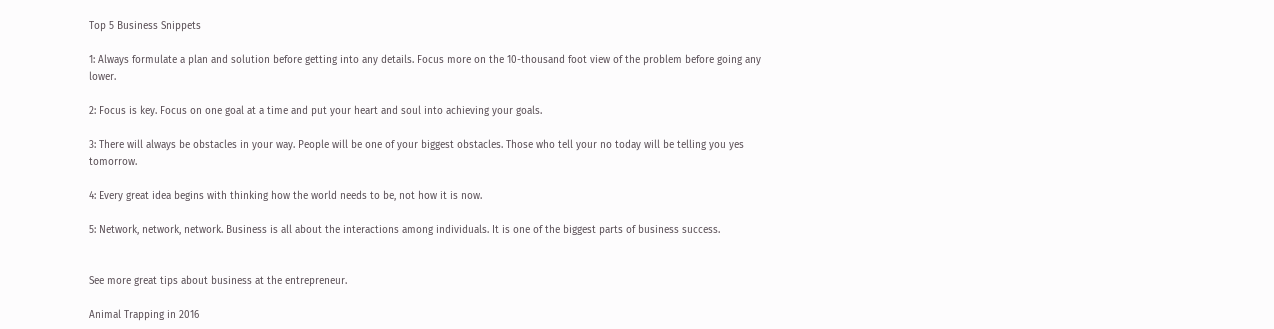Top 5 Business Snippets

1: Always formulate a plan and solution before getting into any details. Focus more on the 10-thousand foot view of the problem before going any lower.

2: Focus is key. Focus on one goal at a time and put your heart and soul into achieving your goals.

3: There will always be obstacles in your way. People will be one of your biggest obstacles. Those who tell your no today will be telling you yes tomorrow.

4: Every great idea begins with thinking how the world needs to be, not how it is now.

5: Network, network, network. Business is all about the interactions among individuals. It is one of the biggest parts of business success.


See more great tips about business at the entrepreneur.

Animal Trapping in 2016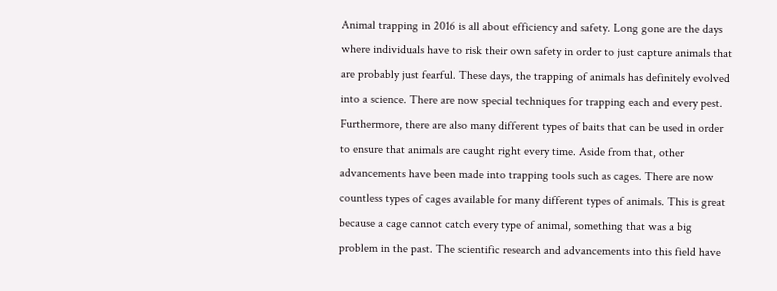Animal trapping in 2016 is all about efficiency and safety. Long gone are the days where individuals have to risk their own safety in order to just capture animals that are probably just fearful. These days, the trapping of animals has definitely evolved into a science. There are now special techniques for trapping each and every pest. Furthermore, there are also many different types of baits that can be used in order to ensure that animals are caught right every time. Aside from that, other advancements have been made into trapping tools such as cages. There are now countless types of cages available for many different types of animals. This is great because a cage cannot catch every type of animal, something that was a big problem in the past. The scientific research and advancements into this field have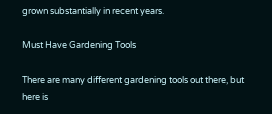grown substantially in recent years.

Must Have Gardening Tools

There are many different gardening tools out there, but here is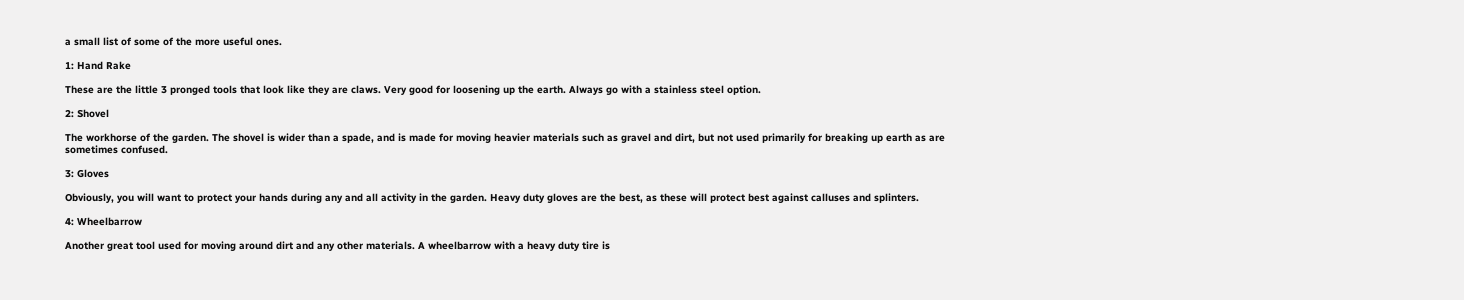a small list of some of the more useful ones.

1: Hand Rake

These are the little 3 pronged tools that look like they are claws. Very good for loosening up the earth. Always go with a stainless steel option.

2: Shovel

The workhorse of the garden. The shovel is wider than a spade, and is made for moving heavier materials such as gravel and dirt, but not used primarily for breaking up earth as are sometimes confused.

3: Gloves

Obviously, you will want to protect your hands during any and all activity in the garden. Heavy duty gloves are the best, as these will protect best against calluses and splinters.

4: Wheelbarrow

Another great tool used for moving around dirt and any other materials. A wheelbarrow with a heavy duty tire is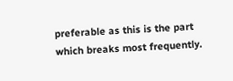preferable as this is the part which breaks most frequently.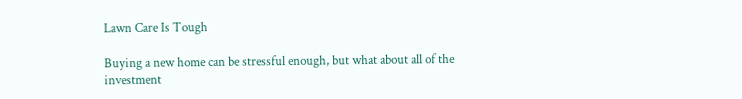Lawn Care Is Tough

Buying a new home can be stressful enough, but what about all of the investment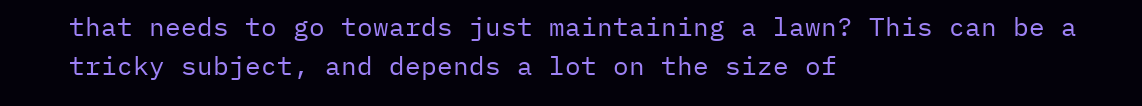that needs to go towards just maintaining a lawn? This can be a tricky subject, and depends a lot on the size of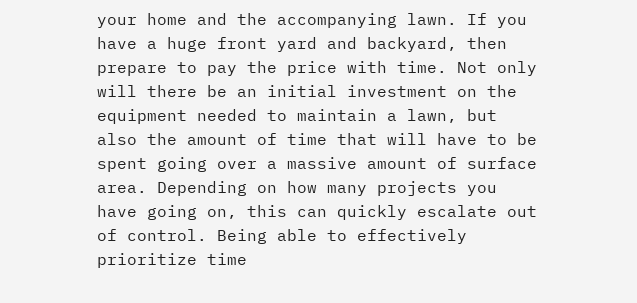your home and the accompanying lawn. If you have a huge front yard and backyard, then prepare to pay the price with time. Not only will there be an initial investment on the equipment needed to maintain a lawn, but also the amount of time that will have to be spent going over a massive amount of surface area. Depending on how many projects you have going on, this can quickly escalate out of control. Being able to effectively prioritize time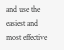and use the easiest and most effective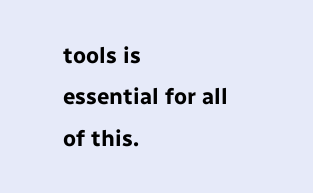tools is essential for all of this.